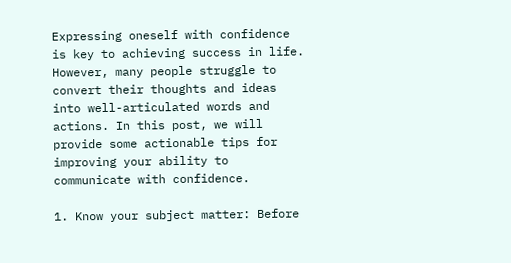Expressing oneself with confidence is key to achieving success in life. However, many people struggle to convert their thoughts and ideas into well-articulated words and actions. In this post, we will provide some actionable tips for improving your ability to communicate with confidence.

1. Know your subject matter: Before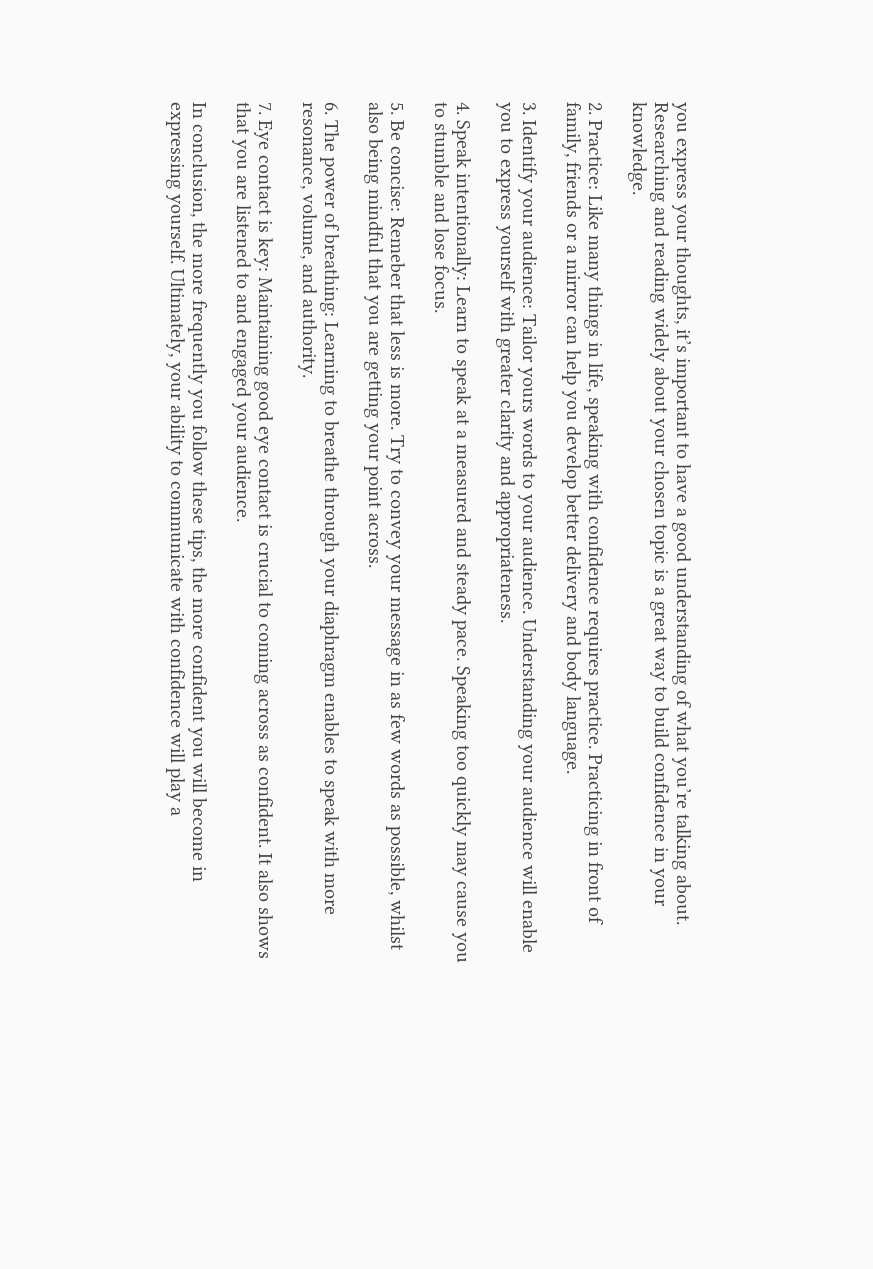you express your thoughts, it’s important to have a good understanding of what you’re talking about. Researching and reading widely about your chosen topic is a great way to build confidence in your knowledge.

2. Practice: Like many things in life, speaking with confidence requires practice. Practicing in front of family, friends or a mirror can help you develop better delivery and body language.

3. Identify your audience: Tailor yours words to your audience. Understanding your audience will enable you to express yourself with greater clarity and appropriateness.

4. Speak intentionally: Learn to speak at a measured and steady pace. Speaking too quickly may cause you to stumble and lose focus.

5. Be concise: Remeber that less is more. Try to convey your message in as few words as possible, whilst also being mindful that you are getting your point across.

6. The power of breathing: Learning to breathe through your diaphragm enables to speak with more resonance, volume, and authority.

7. Eye contact is key: Maintaining good eye contact is crucial to coming across as confident. It also shows that you are listened to and engaged your audience.

In conclusion, the more frequently you follow these tips, the more confident you will become in expressing yourself. Ultimately, your ability to communicate with confidence will play a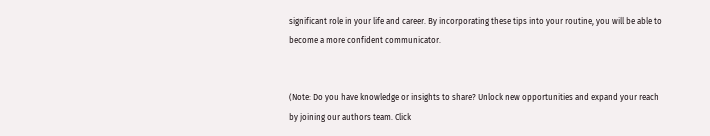significant role in your life and career. By incorporating these tips into your routine, you will be able to become a more confident communicator.


(Note: Do you have knowledge or insights to share? Unlock new opportunities and expand your reach by joining our authors team. Click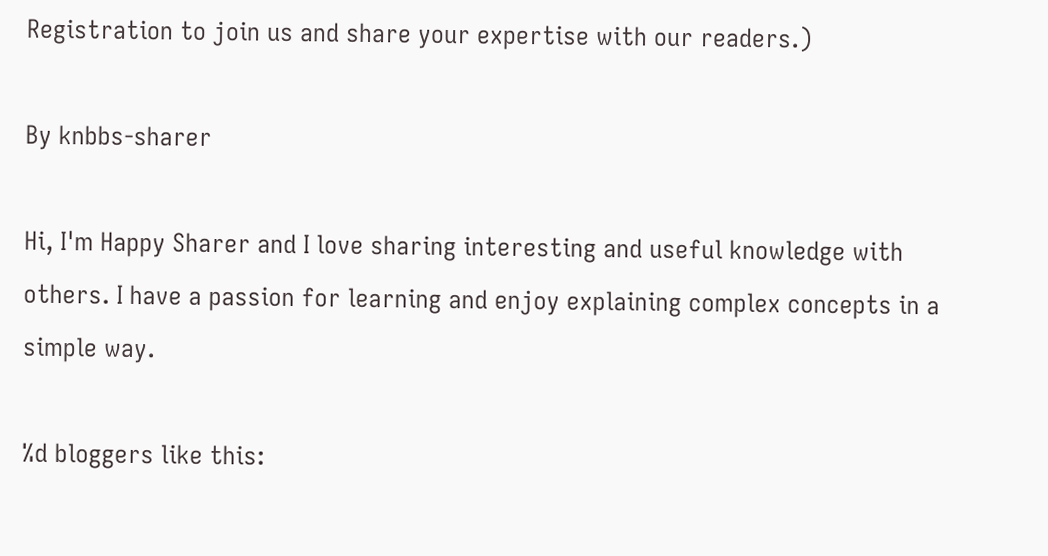Registration to join us and share your expertise with our readers.)

By knbbs-sharer

Hi, I'm Happy Sharer and I love sharing interesting and useful knowledge with others. I have a passion for learning and enjoy explaining complex concepts in a simple way.

%d bloggers like this: